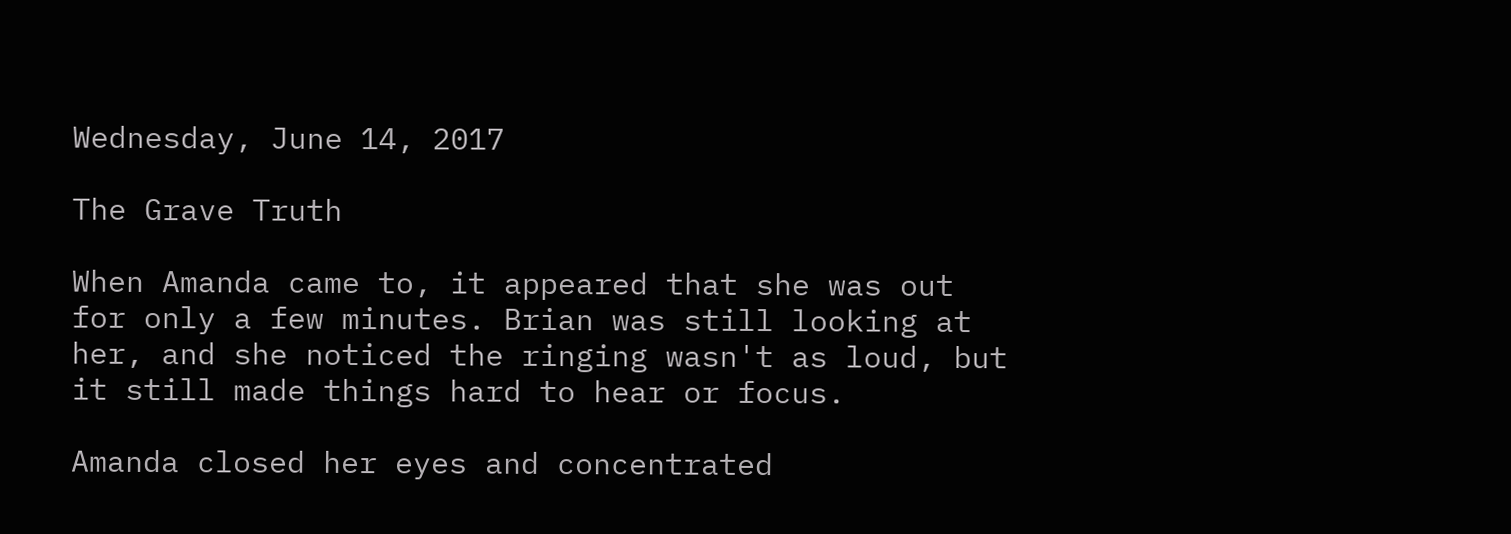Wednesday, June 14, 2017

The Grave Truth

When Amanda came to, it appeared that she was out for only a few minutes. Brian was still looking at her, and she noticed the ringing wasn't as loud, but it still made things hard to hear or focus.

Amanda closed her eyes and concentrated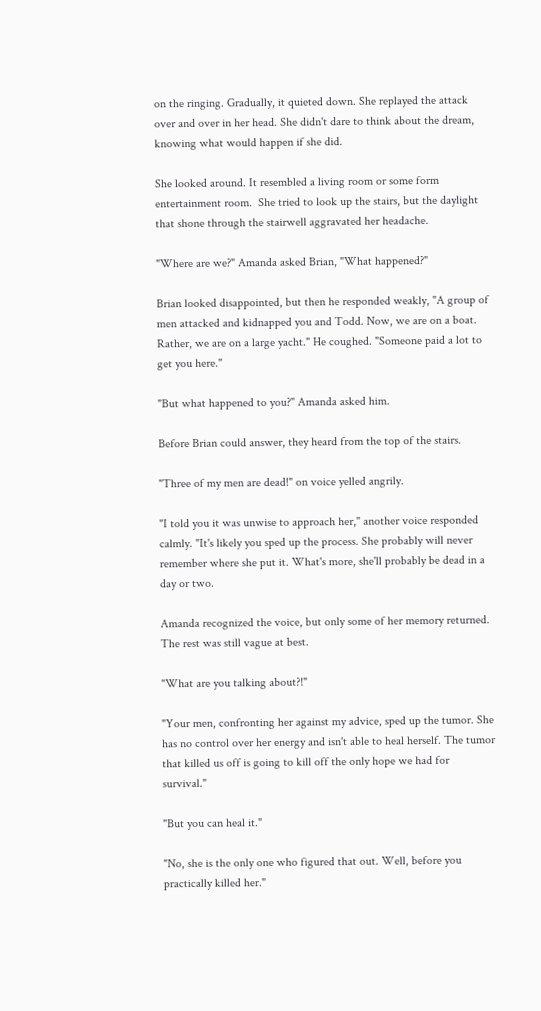on the ringing. Gradually, it quieted down. She replayed the attack over and over in her head. She didn't dare to think about the dream, knowing what would happen if she did.

She looked around. It resembled a living room or some form entertainment room.  She tried to look up the stairs, but the daylight that shone through the stairwell aggravated her headache.

"Where are we?" Amanda asked Brian, "What happened?"

Brian looked disappointed, but then he responded weakly, "A group of men attacked and kidnapped you and Todd. Now, we are on a boat. Rather, we are on a large yacht." He coughed. "Someone paid a lot to get you here."

"But what happened to you?" Amanda asked him.

Before Brian could answer, they heard from the top of the stairs.

"Three of my men are dead!" on voice yelled angrily.

"I told you it was unwise to approach her," another voice responded calmly. "It's likely you sped up the process. She probably will never remember where she put it. What's more, she'll probably be dead in a day or two.

Amanda recognized the voice, but only some of her memory returned. The rest was still vague at best.

"What are you talking about?!"

"Your men, confronting her against my advice, sped up the tumor. She has no control over her energy and isn't able to heal herself. The tumor that killed us off is going to kill off the only hope we had for survival."

"But you can heal it."

"No, she is the only one who figured that out. Well, before you practically killed her."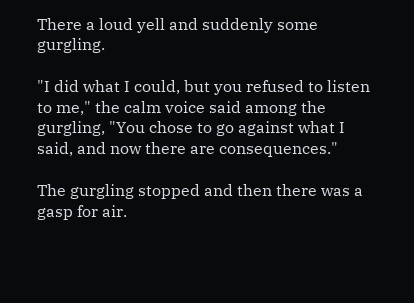There a loud yell and suddenly some gurgling.

"I did what I could, but you refused to listen to me," the calm voice said among the gurgling, "You chose to go against what I said, and now there are consequences."

The gurgling stopped and then there was a gasp for air.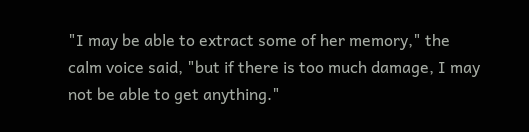"I may be able to extract some of her memory," the calm voice said, "but if there is too much damage, I may not be able to get anything."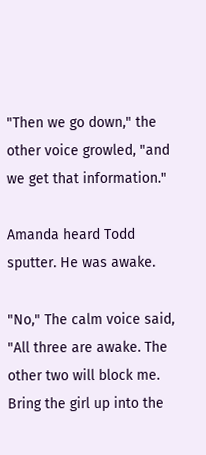"Then we go down," the other voice growled, "and we get that information."

Amanda heard Todd sputter. He was awake.

"No," The calm voice said, "All three are awake. The other two will block me. Bring the girl up into the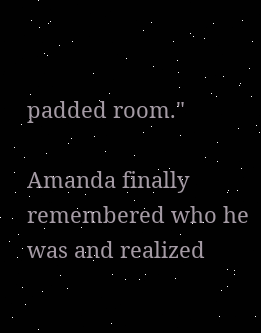padded room."

Amanda finally remembered who he was and realized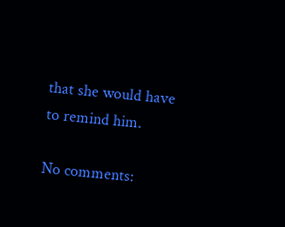that she would have to remind him.

No comments: